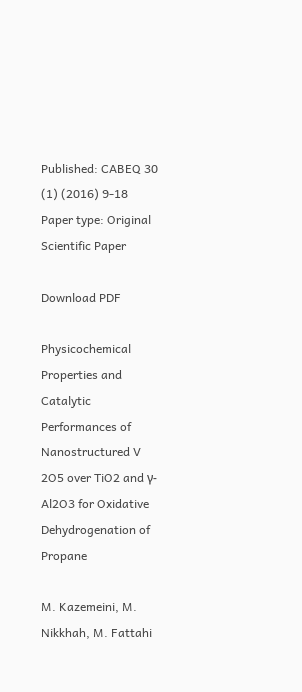Published: CABEQ 30 (1) (2016) 9-18
Paper type: Original Scientific Paper

Download PDF

Physicochemical Properties and Catalytic Performances of Nanostructured V 2O5 over TiO2 and γ-Al2O3 for Oxidative Dehydrogenation of Propane

M. Kazemeini, M. Nikkhah, M. Fattahi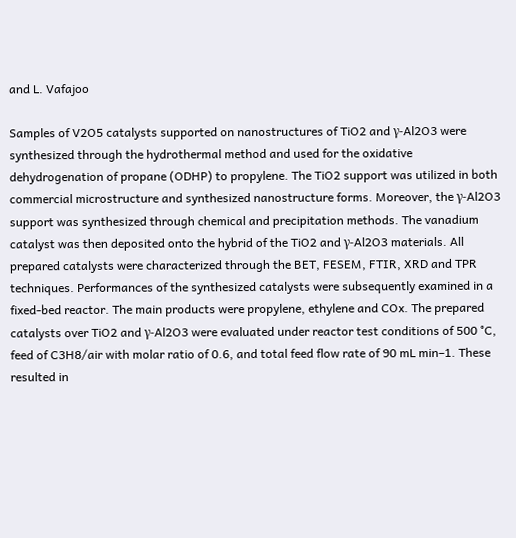and L. Vafajoo

Samples of V2O5 catalysts supported on nanostructures of TiO2 and γ-Al2O3 were synthesized through the hydrothermal method and used for the oxidative dehydrogenation of propane (ODHP) to propylene. The TiO2 support was utilized in both commercial microstructure and synthesized nanostructure forms. Moreover, the γ-Al2O3 support was synthesized through chemical and precipitation methods. The vanadium catalyst was then deposited onto the hybrid of the TiO2 and γ-Al2O3 materials. All prepared catalysts were characterized through the BET, FESEM, FTIR, XRD and TPR techniques. Performances of the synthesized catalysts were subsequently examined in a fixed-bed reactor. The main products were propylene, ethylene and COx. The prepared catalysts over TiO2 and γ-Al2O3 were evaluated under reactor test conditions of 500 °C, feed of C3H8/air with molar ratio of 0.6, and total feed flow rate of 90 mL min–1. These resulted in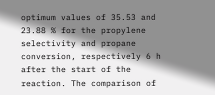optimum values of 35.53 and 23.88 % for the propylene selectivity and propane conversion, respectively 6 h after the start of the reaction. The comparison of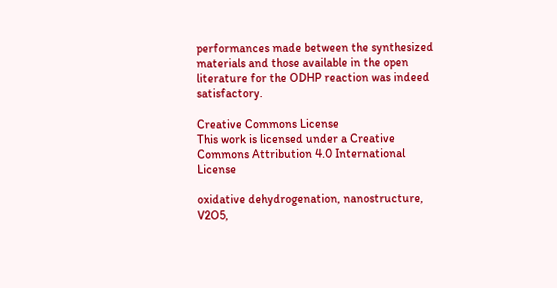performances made between the synthesized materials and those available in the open literature for the ODHP reaction was indeed satisfactory.

Creative Commons License
This work is licensed under a Creative Commons Attribution 4.0 International License

oxidative dehydrogenation, nanostructure, V2O5,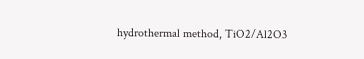hydrothermal method, TiO2/Al2O3